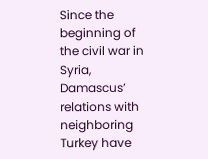Since the beginning of the civil war in Syria, Damascus’ relations with neighboring Turkey have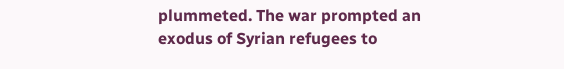plummeted. The war prompted an exodus of Syrian refugees to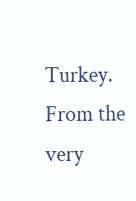Turkey. From the very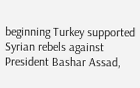beginning Turkey supported Syrian rebels against President Bashar Assad,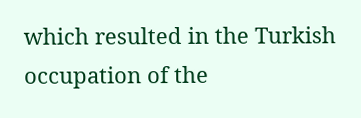which resulted in the Turkish occupation of the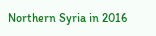Northern Syria in 2016